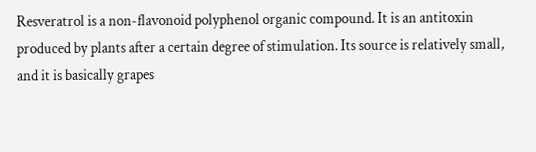Resveratrol is a non-flavonoid polyphenol organic compound. It is an antitoxin produced by plants after a certain degree of stimulation. Its source is relatively small, and it is basically grapes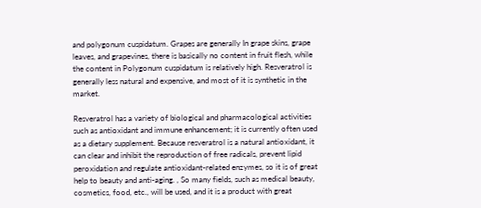and polygonum cuspidatum. Grapes are generally In grape skins, grape leaves, and grapevines, there is basically no content in fruit flesh, while the content in Polygonum cuspidatum is relatively high. Resveratrol is generally less natural and expensive, and most of it is synthetic in the market.

Resveratrol has a variety of biological and pharmacological activities such as antioxidant and immune enhancement; it is currently often used as a dietary supplement. Because resveratrol is a natural antioxidant, it can clear and inhibit the reproduction of free radicals, prevent lipid peroxidation and regulate antioxidant-related enzymes, so it is of great help to beauty and anti-aging. , So many fields, such as medical beauty, cosmetics, food, etc., will be used, and it is a product with great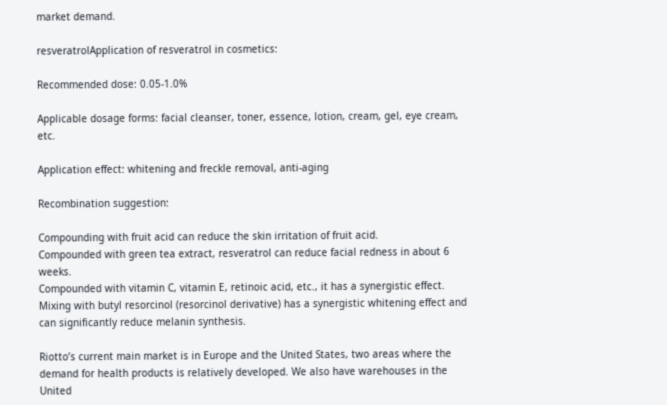market demand.

resveratrolApplication of resveratrol in cosmetics:

Recommended dose: 0.05-1.0%

Applicable dosage forms: facial cleanser, toner, essence, lotion, cream, gel, eye cream, etc.

Application effect: whitening and freckle removal, anti-aging

Recombination suggestion:

Compounding with fruit acid can reduce the skin irritation of fruit acid.
Compounded with green tea extract, resveratrol can reduce facial redness in about 6 weeks.
Compounded with vitamin C, vitamin E, retinoic acid, etc., it has a synergistic effect.
Mixing with butyl resorcinol (resorcinol derivative) has a synergistic whitening effect and can significantly reduce melanin synthesis.

Riotto’s current main market is in Europe and the United States, two areas where the demand for health products is relatively developed. We also have warehouses in the United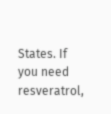States. If you need resveratrol,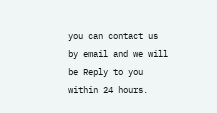you can contact us by email and we will be Reply to you within 24 hours.